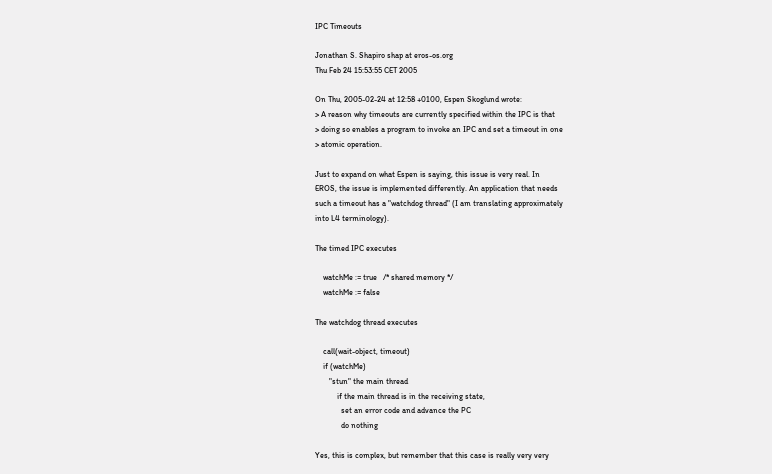IPC Timeouts

Jonathan S. Shapiro shap at eros-os.org
Thu Feb 24 15:53:55 CET 2005

On Thu, 2005-02-24 at 12:58 +0100, Espen Skoglund wrote:
> A reason why timeouts are currently specified within the IPC is that
> doing so enables a program to invoke an IPC and set a timeout in one
> atomic operation.

Just to expand on what Espen is saying, this issue is very real. In
EROS, the issue is implemented differently. An application that needs
such a timeout has a "watchdog thread" (I am translating approximately
into L4 terminology).

The timed IPC executes

    watchMe := true   /* shared memory */
    watchMe := false

The watchdog thread executes

    call(wait-object, timeout)
    if (watchMe)
       "stun" the main thread
           if the main thread is in the receiving state,
             set an error code and advance the PC
             do nothing

Yes, this is complex, but remember that this case is really very very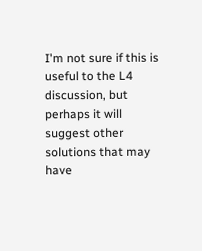I'm not sure if this is useful to the L4 discussion, but perhaps it will
suggest other solutions that may have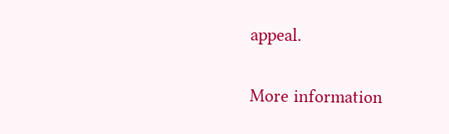appeal.

More information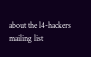about the l4-hackers mailing list